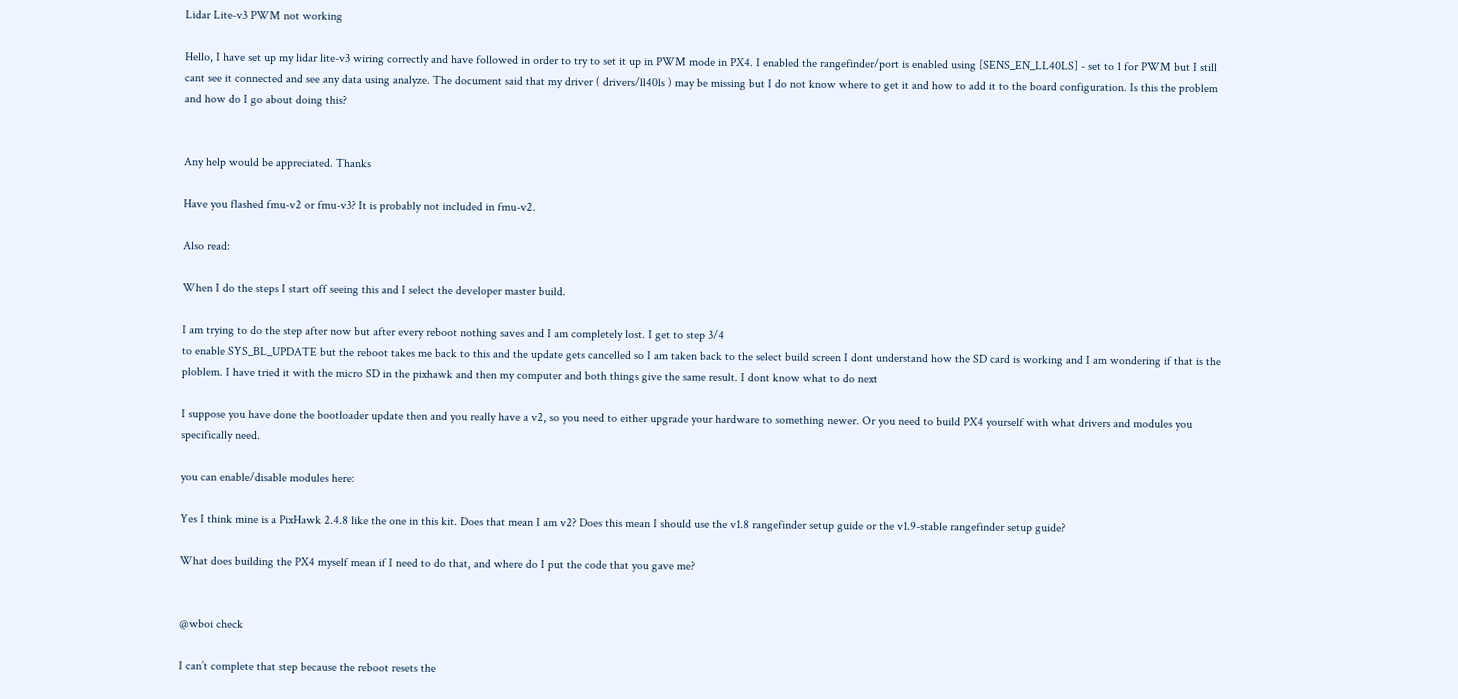Lidar Lite-v3 PWM not working

Hello, I have set up my lidar lite-v3 wiring correctly and have followed in order to try to set it up in PWM mode in PX4. I enabled the rangefinder/port is enabled using [SENS_EN_LL40LS] - set to 1 for PWM but I still cant see it connected and see any data using analyze. The document said that my driver ( drivers/ll40ls ) may be missing but I do not know where to get it and how to add it to the board configuration. Is this the problem and how do I go about doing this?


Any help would be appreciated. Thanks

Have you flashed fmu-v2 or fmu-v3? It is probably not included in fmu-v2.

Also read:

When I do the steps I start off seeing this and I select the developer master build.

I am trying to do the step after now but after every reboot nothing saves and I am completely lost. I get to step 3/4
to enable SYS_BL_UPDATE but the reboot takes me back to this and the update gets cancelled so I am taken back to the select build screen I dont understand how the SD card is working and I am wondering if that is the ploblem. I have tried it with the micro SD in the pixhawk and then my computer and both things give the same result. I dont know what to do next

I suppose you have done the bootloader update then and you really have a v2, so you need to either upgrade your hardware to something newer. Or you need to build PX4 yourself with what drivers and modules you specifically need.

you can enable/disable modules here:

Yes I think mine is a PixHawk 2.4.8 like the one in this kit. Does that mean I am v2? Does this mean I should use the v1.8 rangefinder setup guide or the v1.9-stable rangefinder setup guide?

What does building the PX4 myself mean if I need to do that, and where do I put the code that you gave me?


@wboi check

I can’t complete that step because the reboot resets the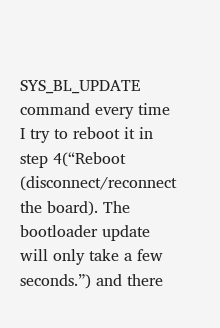SYS_BL_UPDATE command every time I try to reboot it in step 4(“Reboot (disconnect/reconnect the board). The bootloader update will only take a few seconds.”) and there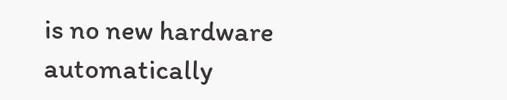is no new hardware automatically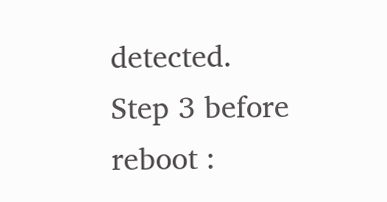detected.
Step 3 before reboot :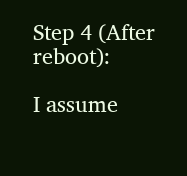Step 4 (After reboot):

I assume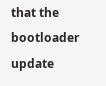that the bootloader update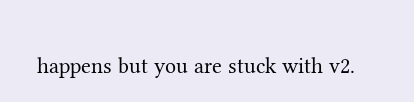happens but you are stuck with v2.